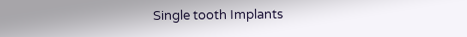Single tooth Implants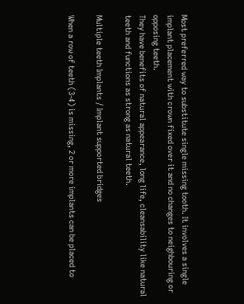Most preferred way to substitute single missing tooth. It involves a single implant placement with crown fixed over it and no changes to neighbouring or opposing teeth.
They have benefits of natural appearance, long life, cleansability like natural teeth and functions as strong as natural teeth.

Multiple teeth Implants / Implant supported bridges

When a row of teeth (3-4) is missing, 2 or more implants can be placed to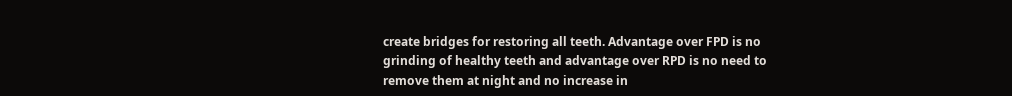create bridges for restoring all teeth. Advantage over FPD is no grinding of healthy teeth and advantage over RPD is no need to remove them at night and no increase in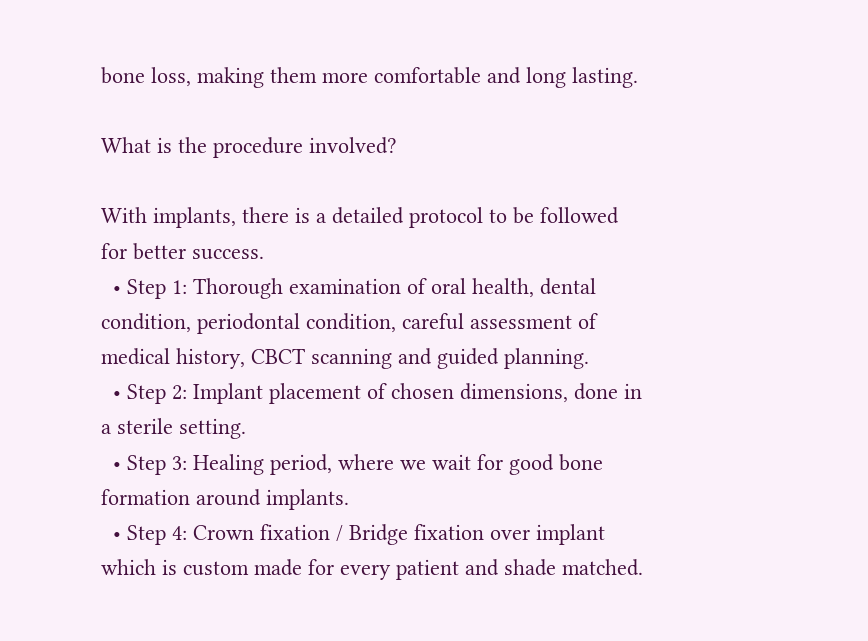bone loss, making them more comfortable and long lasting.

What is the procedure involved?

With implants, there is a detailed protocol to be followed for better success.
  • Step 1: Thorough examination of oral health, dental condition, periodontal condition, careful assessment of medical history, CBCT scanning and guided planning.
  • Step 2: Implant placement of chosen dimensions, done in a sterile setting.
  • Step 3: Healing period, where we wait for good bone formation around implants.
  • Step 4: Crown fixation / Bridge fixation over implant which is custom made for every patient and shade matched.